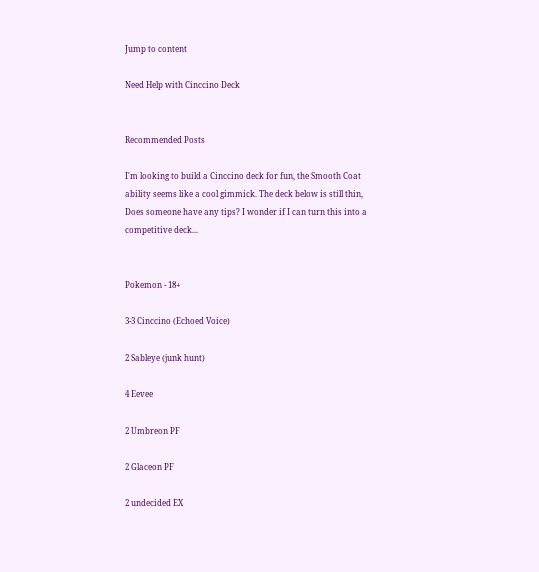Jump to content

Need Help with Cinccino Deck


Recommended Posts

I'm looking to build a Cinccino deck for fun, the Smooth Coat ability seems like a cool gimmick. The deck below is still thin, Does someone have any tips? I wonder if I can turn this into a competitive deck...


Pokemon - 18+

3-3 Cinccino (Echoed Voice)

2 Sableye (junk hunt)

4 Eevee

2 Umbreon PF

2 Glaceon PF

2 undecided EX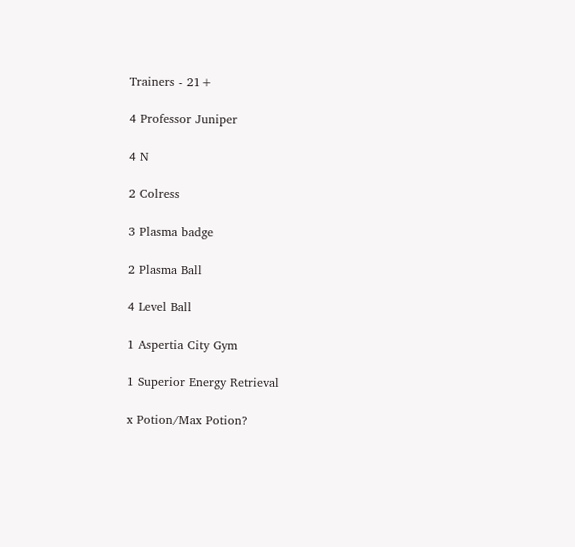Trainers - 21+

4 Professor Juniper

4 N

2 Colress

3 Plasma badge

2 Plasma Ball

4 Level Ball

1 Aspertia City Gym

1 Superior Energy Retrieval

x Potion/Max Potion?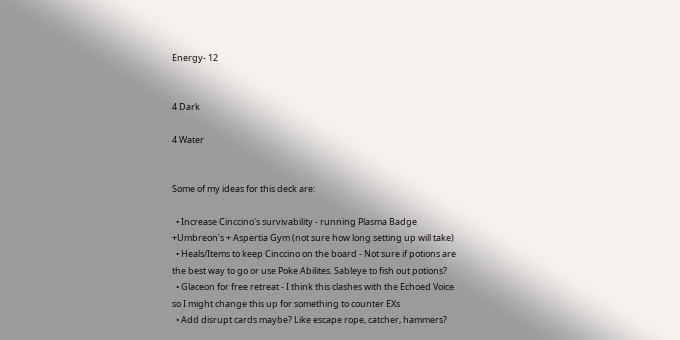Energy- 12


4 Dark

4 Water


Some of my ideas for this deck are:

  • Increase Cinccino's survivability - running Plasma Badge +Umbreon's + Aspertia Gym (not sure how long setting up will take)
  • Heals/Items to keep Cinccino on the board - Not sure if potions are the best way to go or use Poke Abilites. Sableye to fish out potions?
  • Glaceon for free retreat - I think this clashes with the Echoed Voice so I might change this up for something to counter EXs
  • Add disrupt cards maybe? Like escape rope, catcher, hammers?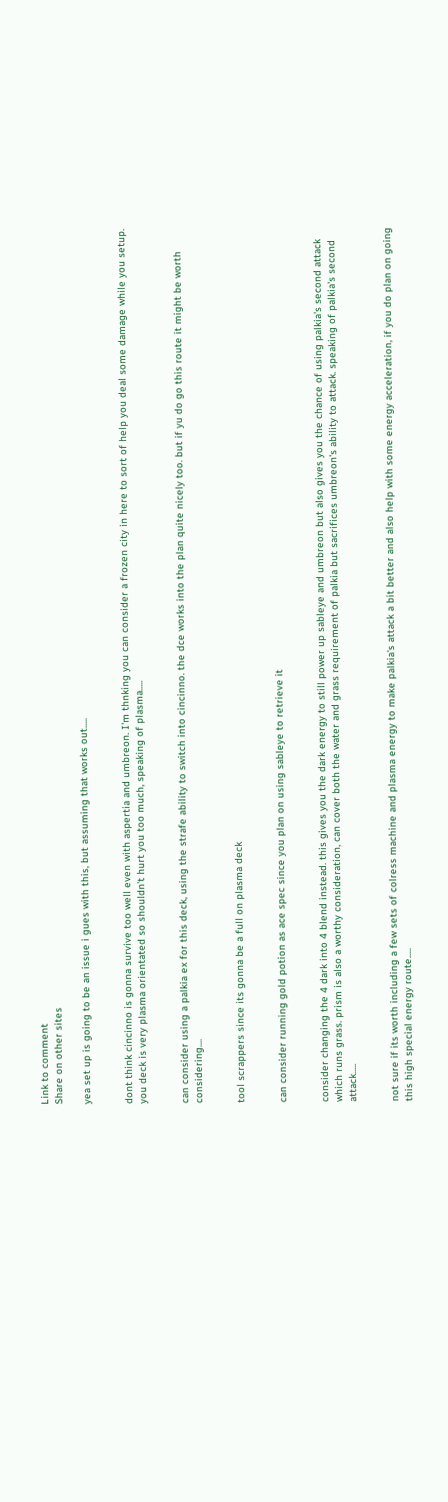Link to comment
Share on other sites

yea set up is going to be an issue i gues with this, but assuming that works out.....


dont think cincinno is gonna survive too well even with aspertia and umbreon. I'm thnking you can consider a frozen city in here to sort of help you deal some damage while you setup. you deck is very plasma orientated so shouldn't hurt you too much, speaking of plasma.....


can consider using a palkia ex for this deck, using the strafe ability to switch into cincinno. the dce works into the plan quite nicely too. but if yu do go this route it might be worth considering....


tool scrappers since its gonna be a full on plasma deck


can consider running gold potion as ace spec since you plan on using sableye to retrieve it


consider changing the 4 dark into 4 blend instead. this gives you the dark energy to still power up sableye and umbreon but also gives you the chance of using palkia's second attack which runs grass. prism is also a worthy consideration, can cover both the water and grass requirement of palkia but sacrifices umbreon's ability to attack. speaking of palkia's second attack.....


not sure if its worth including a few sets of colress machine and plasma energy to make palkia's attack a bit better and also help with some energy acceleration, if you do plan on going this high special energy route.....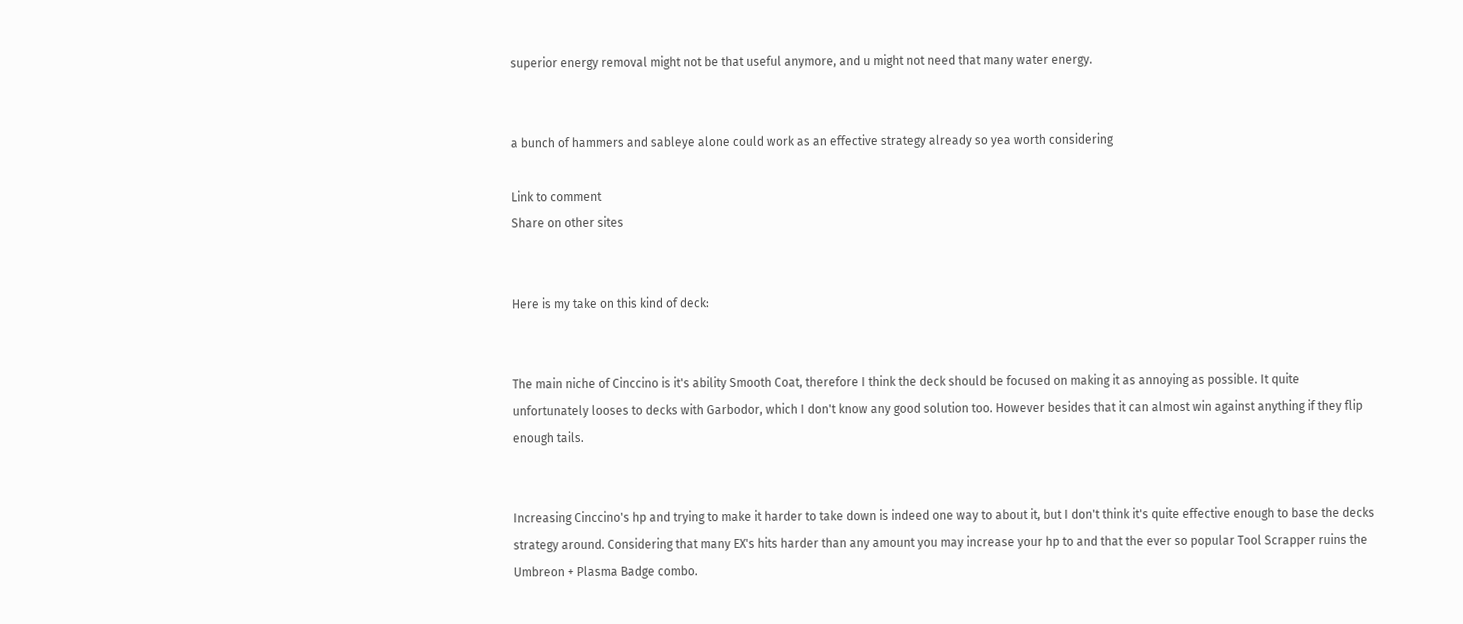superior energy removal might not be that useful anymore, and u might not need that many water energy.


a bunch of hammers and sableye alone could work as an effective strategy already so yea worth considering

Link to comment
Share on other sites


Here is my take on this kind of deck:


The main niche of Cinccino is it's ability Smooth Coat, therefore I think the deck should be focused on making it as annoying as possible. It quite unfortunately looses to decks with Garbodor, which I don't know any good solution too. However besides that it can almost win against anything if they flip enough tails.


Increasing Cinccino's hp and trying to make it harder to take down is indeed one way to about it, but I don't think it's quite effective enough to base the decks strategy around. Considering that many EX's hits harder than any amount you may increase your hp to and that the ever so popular Tool Scrapper ruins the Umbreon + Plasma Badge combo.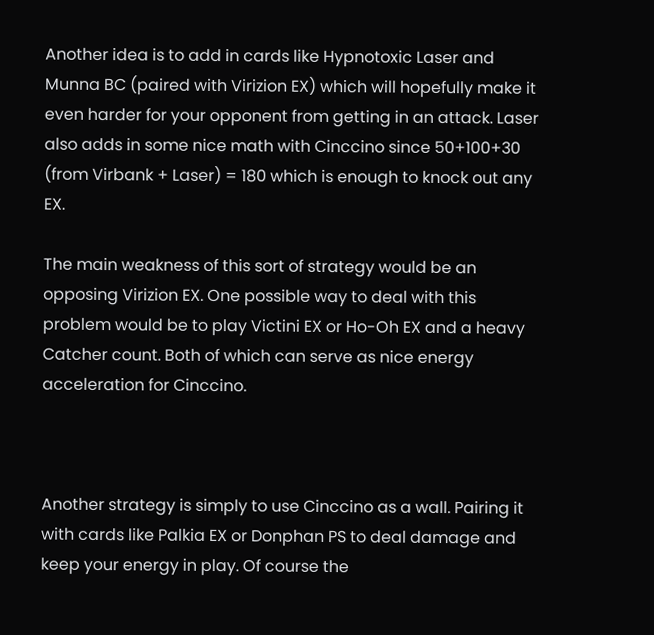Another idea is to add in cards like Hypnotoxic Laser and Munna BC (paired with Virizion EX) which will hopefully make it even harder for your opponent from getting in an attack. Laser also adds in some nice math with Cinccino since 50+100+30 (from Virbank + Laser) = 180 which is enough to knock out any EX.

The main weakness of this sort of strategy would be an opposing Virizion EX. One possible way to deal with this problem would be to play Victini EX or Ho-Oh EX and a heavy Catcher count. Both of which can serve as nice energy acceleration for Cinccino.



Another strategy is simply to use Cinccino as a wall. Pairing it with cards like Palkia EX or Donphan PS to deal damage and keep your energy in play. Of course the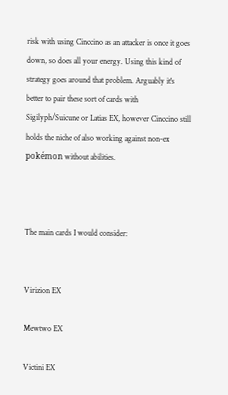risk with using Cinccino as an attacker is once it goes down, so does all your energy. Using this kind of strategy goes around that problem. Arguably it's better to pair these sort of cards with Sigilyph/Suicune or Latias EX, however Cinccino still holds the niche of also working against non-ex pokémon without abilities.



The main cards I would consider:


Virizion EX

Mewtwo EX

Victini EX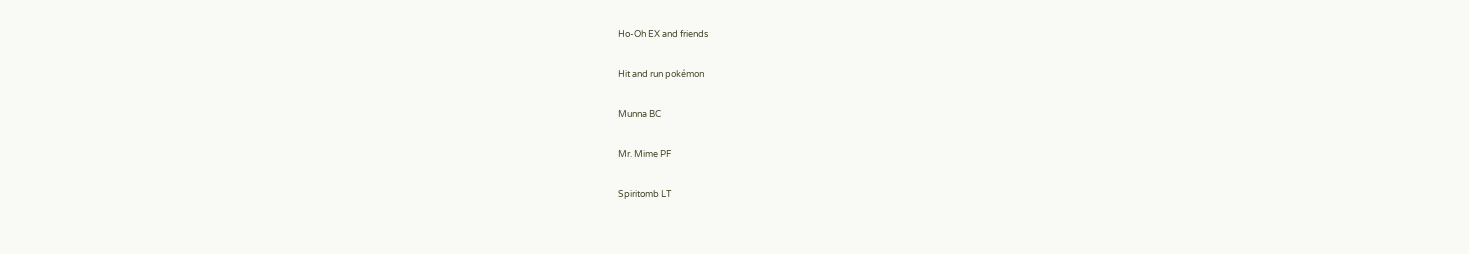Ho-Oh EX and friends

Hit and run pokémon

Munna BC

Mr. Mime PF

Spiritomb LT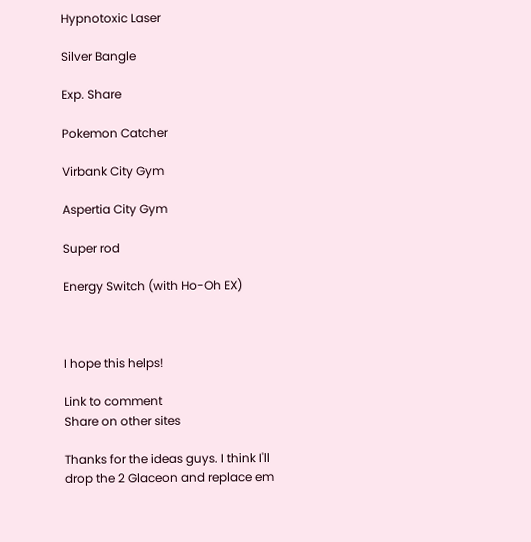Hypnotoxic Laser

Silver Bangle

Exp. Share

Pokemon Catcher

Virbank City Gym

Aspertia City Gym

Super rod

Energy Switch (with Ho-Oh EX)



I hope this helps!

Link to comment
Share on other sites

Thanks for the ideas guys. I think I'll drop the 2 Glaceon and replace em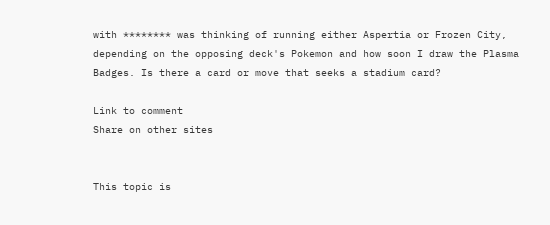with ******** was thinking of running either Aspertia or Frozen City, depending on the opposing deck's Pokemon and how soon I draw the Plasma Badges. Is there a card or move that seeks a stadium card?

Link to comment
Share on other sites


This topic is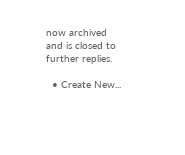now archived and is closed to further replies.

  • Create New...